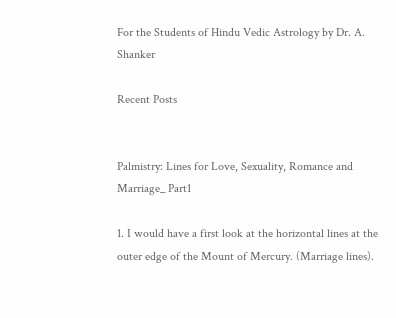For the Students of Hindu Vedic Astrology by Dr. A. Shanker

Recent Posts


Palmistry: Lines for Love, Sexuality, Romance and Marriage_ Part1

1. I would have a first look at the horizontal lines at the outer edge of the Mount of Mercury. (Marriage lines).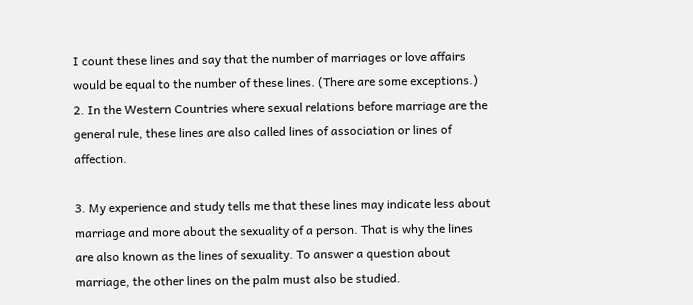I count these lines and say that the number of marriages or love affairs would be equal to the number of these lines. (There are some exceptions.)
2. In the Western Countries where sexual relations before marriage are the general rule, these lines are also called lines of association or lines of affection.

3. My experience and study tells me that these lines may indicate less about marriage and more about the sexuality of a person. That is why the lines are also known as the lines of sexuality. To answer a question about marriage, the other lines on the palm must also be studied.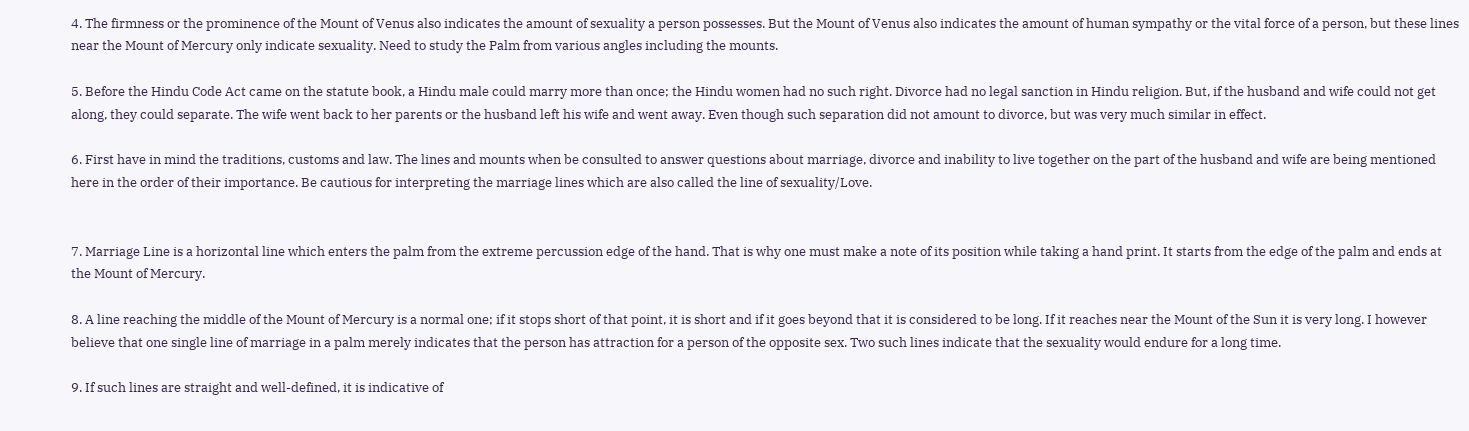4. The firmness or the prominence of the Mount of Venus also indicates the amount of sexuality a person possesses. But the Mount of Venus also indicates the amount of human sympathy or the vital force of a person, but these lines near the Mount of Mercury only indicate sexuality. Need to study the Palm from various angles including the mounts.

5. Before the Hindu Code Act came on the statute book, a Hindu male could marry more than once; the Hindu women had no such right. Divorce had no legal sanction in Hindu religion. But, if the husband and wife could not get along, they could separate. The wife went back to her parents or the husband left his wife and went away. Even though such separation did not amount to divorce, but was very much similar in effect.

6. First have in mind the traditions, customs and law. The lines and mounts when be consulted to answer questions about marriage, divorce and inability to live together on the part of the husband and wife are being mentioned here in the order of their importance. Be cautious for interpreting the marriage lines which are also called the line of sexuality/Love.


7. Marriage Line is a horizontal line which enters the palm from the extreme percussion edge of the hand. That is why one must make a note of its position while taking a hand print. It starts from the edge of the palm and ends at the Mount of Mercury.

8. A line reaching the middle of the Mount of Mercury is a normal one; if it stops short of that point, it is short and if it goes beyond that it is considered to be long. If it reaches near the Mount of the Sun it is very long. I however believe that one single line of marriage in a palm merely indicates that the person has attraction for a person of the opposite sex. Two such lines indicate that the sexuality would endure for a long time.

9. If such lines are straight and well-defined, it is indicative of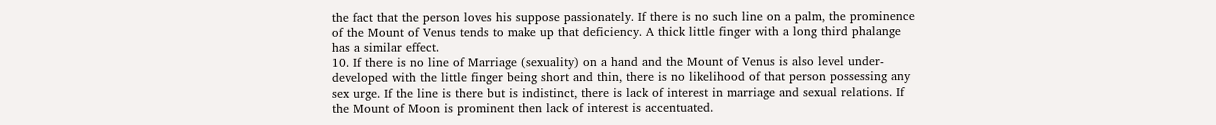the fact that the person loves his suppose passionately. If there is no such line on a palm, the prominence of the Mount of Venus tends to make up that deficiency. A thick little finger with a long third phalange has a similar effect.
10. If there is no line of Marriage (sexuality) on a hand and the Mount of Venus is also level under-developed with the little finger being short and thin, there is no likelihood of that person possessing any sex urge. If the line is there but is indistinct, there is lack of interest in marriage and sexual relations. If the Mount of Moon is prominent then lack of interest is accentuated.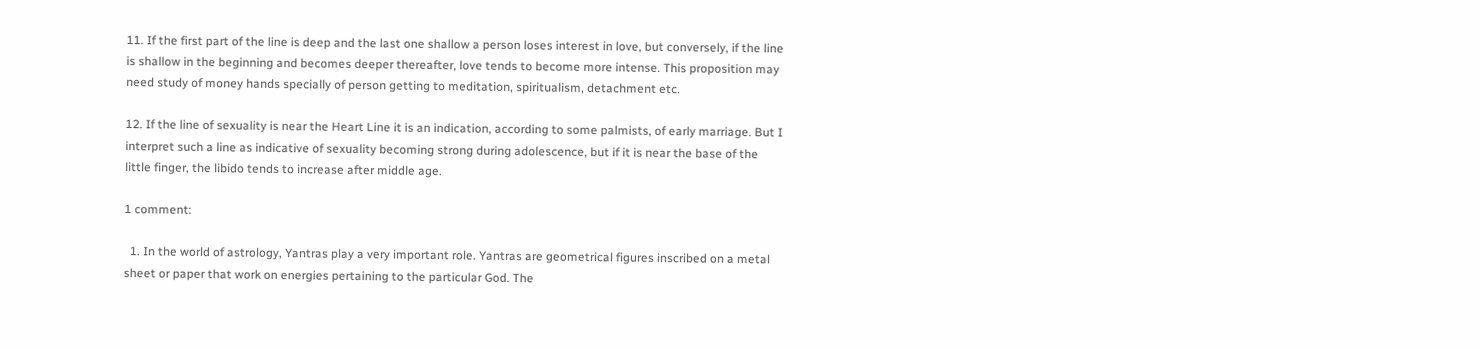11. If the first part of the line is deep and the last one shallow a person loses interest in love, but conversely, if the line is shallow in the beginning and becomes deeper thereafter, love tends to become more intense. This proposition may need study of money hands specially of person getting to meditation, spiritualism, detachment etc.

12. If the line of sexuality is near the Heart Line it is an indication, according to some palmists, of early marriage. But I interpret such a line as indicative of sexuality becoming strong during adolescence, but if it is near the base of the little finger, the libido tends to increase after middle age.

1 comment:

  1. In the world of astrology, Yantras play a very important role. Yantras are geometrical figures inscribed on a metal sheet or paper that work on energies pertaining to the particular God. The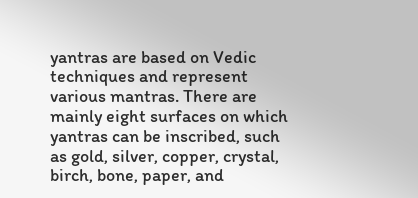yantras are based on Vedic techniques and represent various mantras. There are mainly eight surfaces on which yantras can be inscribed, such as gold, silver, copper, crystal, birch, bone, paper, and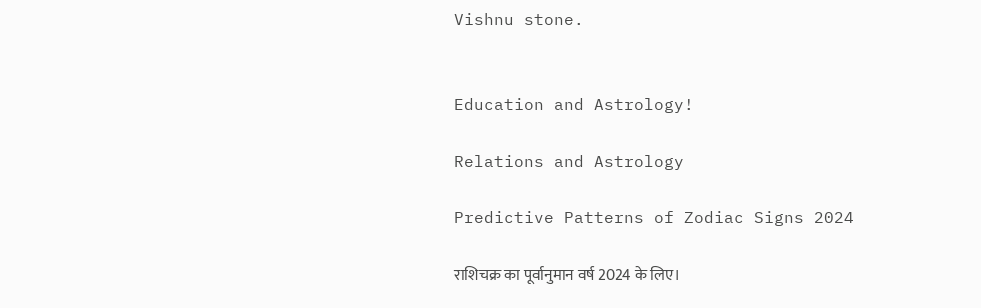Vishnu stone.


Education and Astrology!

Relations and Astrology

Predictive Patterns of Zodiac Signs 2024

राशिचक्र का पूर्वानुमान वर्ष 2024 के लिए।